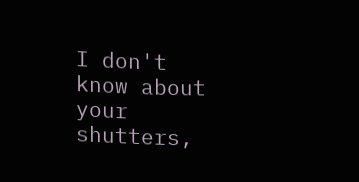I don't know about your shutters,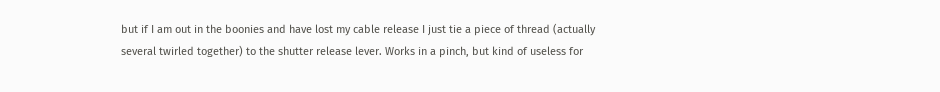but if I am out in the boonies and have lost my cable release I just tie a piece of thread (actually several twirled together) to the shutter release lever. Works in a pinch, but kind of useless for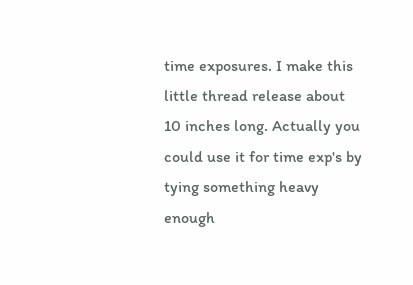time exposures. I make this little thread release about 10 inches long. Actually you could use it for time exp's by tying something heavy enough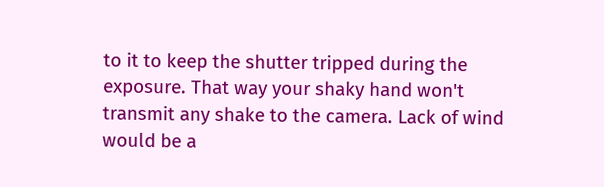to it to keep the shutter tripped during the exposure. That way your shaky hand won't transmit any shake to the camera. Lack of wind would be a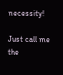necessity!

Just call me the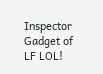Inspector Gadget of LF LOL!